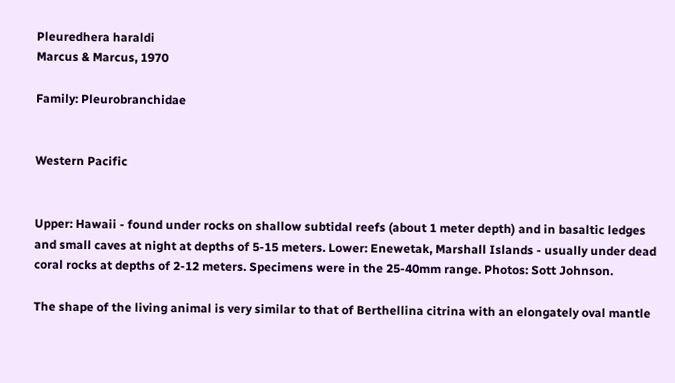Pleuredhera haraldi
Marcus & Marcus, 1970

Family: Pleurobranchidae


Western Pacific


Upper: Hawaii - found under rocks on shallow subtidal reefs (about 1 meter depth) and in basaltic ledges and small caves at night at depths of 5-15 meters. Lower: Enewetak, Marshall Islands - usually under dead coral rocks at depths of 2-12 meters. Specimens were in the 25-40mm range. Photos: Sott Johnson.

The shape of the living animal is very similar to that of Berthellina citrina with an elongately oval mantle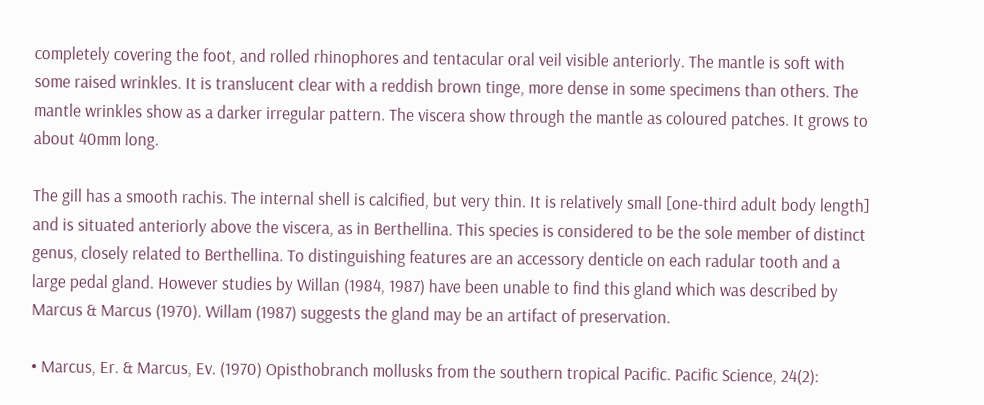completely covering the foot, and rolled rhinophores and tentacular oral veil visible anteriorly. The mantle is soft with some raised wrinkles. It is translucent clear with a reddish brown tinge, more dense in some specimens than others. The mantle wrinkles show as a darker irregular pattern. The viscera show through the mantle as coloured patches. It grows to about 40mm long.

The gill has a smooth rachis. The internal shell is calcified, but very thin. It is relatively small [one-third adult body length] and is situated anteriorly above the viscera, as in Berthellina. This species is considered to be the sole member of distinct genus, closely related to Berthellina. To distinguishing features are an accessory denticle on each radular tooth and a large pedal gland. However studies by Willan (1984, 1987) have been unable to find this gland which was described by Marcus & Marcus (1970). Willam (1987) suggests the gland may be an artifact of preservation.

• Marcus, Er. & Marcus, Ev. (1970) Opisthobranch mollusks from the southern tropical Pacific. Pacific Science, 24(2):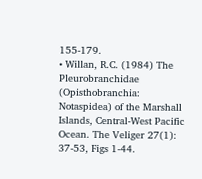155-179.
• Willan, R.C. (1984) The Pleurobranchidae (Opisthobranchia: Notaspidea) of the Marshall Islands, Central-West Pacific Ocean. The Veliger 27(1): 37-53, Figs 1-44.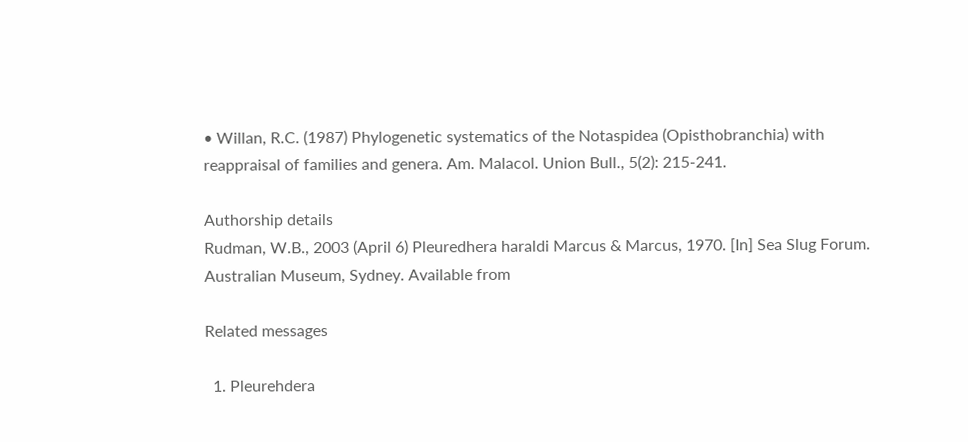• Willan, R.C. (1987) Phylogenetic systematics of the Notaspidea (Opisthobranchia) with reappraisal of families and genera. Am. Malacol. Union Bull., 5(2): 215-241.

Authorship details
Rudman, W.B., 2003 (April 6) Pleuredhera haraldi Marcus & Marcus, 1970. [In] Sea Slug Forum. Australian Museum, Sydney. Available from

Related messages

  1. Pleurehdera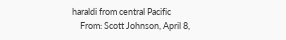haraldi from central Pacific
    From: Scott Johnson, April 8,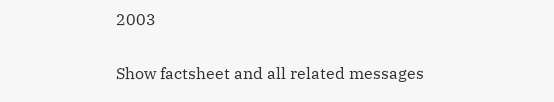2003

Show factsheet and all related messages